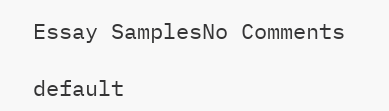Essay SamplesNo Comments

default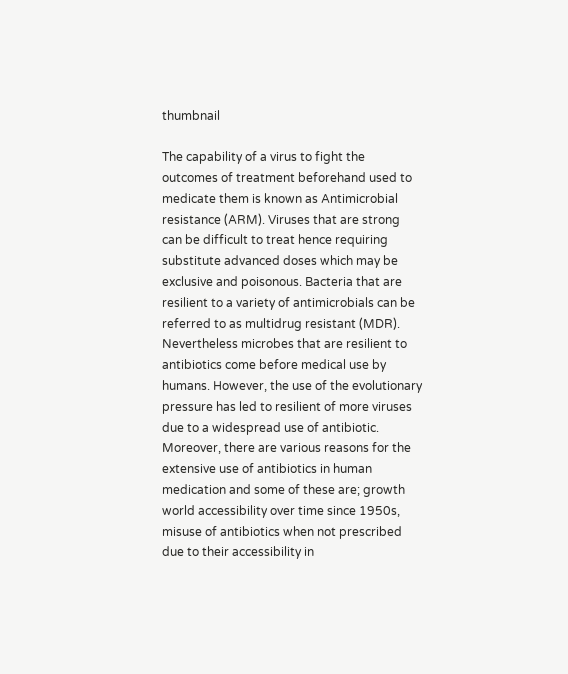thumbnail

The capability of a virus to fight the outcomes of treatment beforehand used to medicate them is known as Antimicrobial resistance (ARM). Viruses that are strong can be difficult to treat hence requiring substitute advanced doses which may be exclusive and poisonous. Bacteria that are resilient to a variety of antimicrobials can be referred to as multidrug resistant (MDR).
Nevertheless microbes that are resilient to antibiotics come before medical use by humans. However, the use of the evolutionary pressure has led to resilient of more viruses due to a widespread use of antibiotic. Moreover, there are various reasons for the extensive use of antibiotics in human medication and some of these are; growth world accessibility over time since 1950s, misuse of antibiotics when not prescribed due to their accessibility in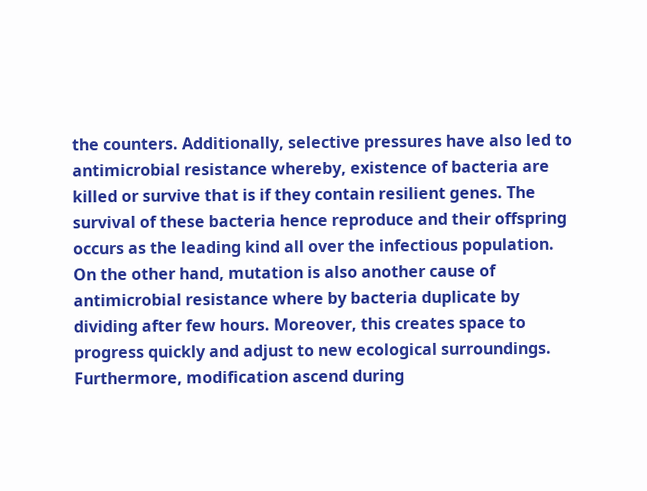the counters. Additionally, selective pressures have also led to antimicrobial resistance whereby, existence of bacteria are killed or survive that is if they contain resilient genes. The survival of these bacteria hence reproduce and their offspring occurs as the leading kind all over the infectious population. On the other hand, mutation is also another cause of antimicrobial resistance where by bacteria duplicate by dividing after few hours. Moreover, this creates space to progress quickly and adjust to new ecological surroundings.
Furthermore, modification ascend during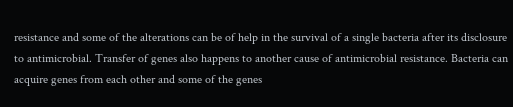resistance and some of the alterations can be of help in the survival of a single bacteria after its disclosure to antimicrobial. Transfer of genes also happens to another cause of antimicrobial resistance. Bacteria can acquire genes from each other and some of the genes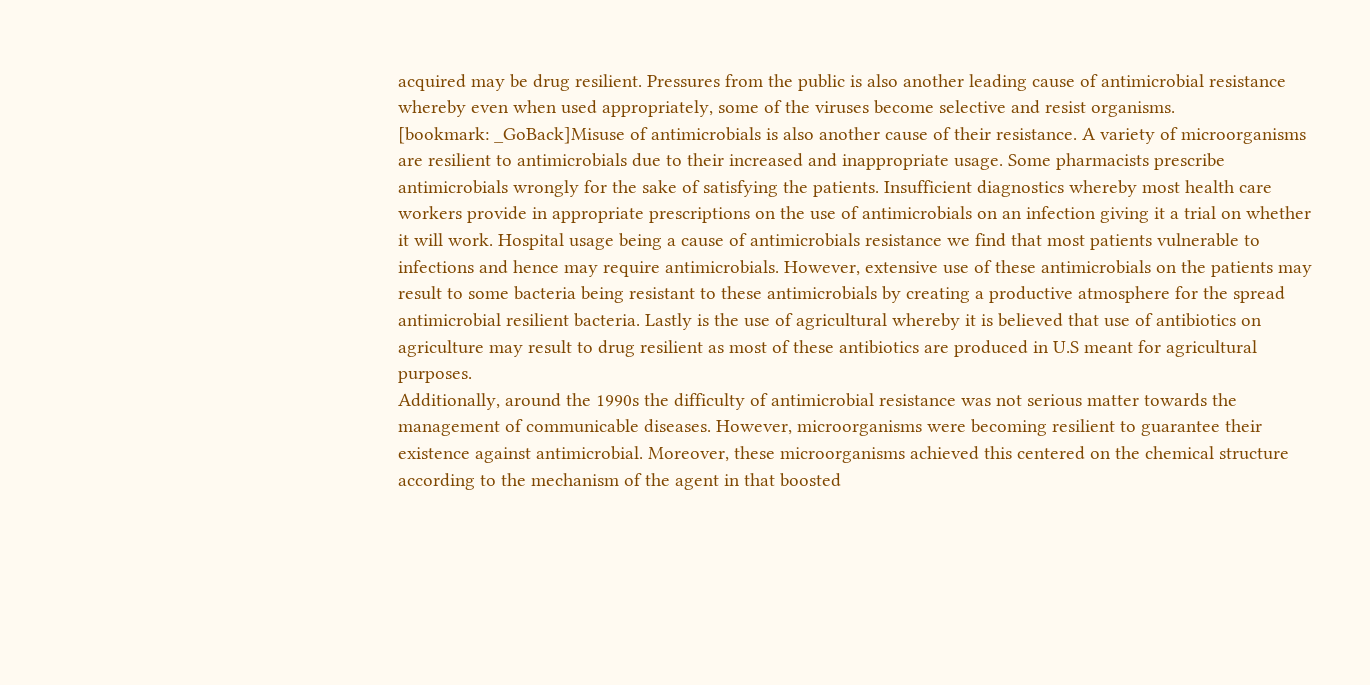acquired may be drug resilient. Pressures from the public is also another leading cause of antimicrobial resistance whereby even when used appropriately, some of the viruses become selective and resist organisms.
[bookmark: _GoBack]Misuse of antimicrobials is also another cause of their resistance. A variety of microorganisms are resilient to antimicrobials due to their increased and inappropriate usage. Some pharmacists prescribe antimicrobials wrongly for the sake of satisfying the patients. Insufficient diagnostics whereby most health care workers provide in appropriate prescriptions on the use of antimicrobials on an infection giving it a trial on whether it will work. Hospital usage being a cause of antimicrobials resistance we find that most patients vulnerable to infections and hence may require antimicrobials. However, extensive use of these antimicrobials on the patients may result to some bacteria being resistant to these antimicrobials by creating a productive atmosphere for the spread antimicrobial resilient bacteria. Lastly is the use of agricultural whereby it is believed that use of antibiotics on agriculture may result to drug resilient as most of these antibiotics are produced in U.S meant for agricultural purposes.
Additionally, around the 1990s the difficulty of antimicrobial resistance was not serious matter towards the management of communicable diseases. However, microorganisms were becoming resilient to guarantee their existence against antimicrobial. Moreover, these microorganisms achieved this centered on the chemical structure according to the mechanism of the agent in that boosted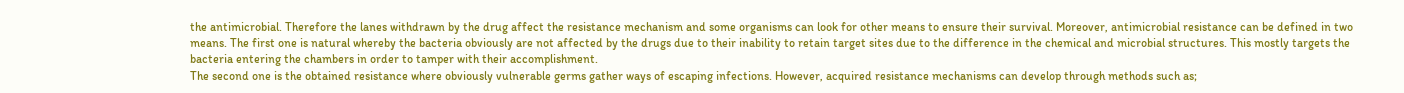the antimicrobial. Therefore the lanes withdrawn by the drug affect the resistance mechanism and some organisms can look for other means to ensure their survival. Moreover, antimicrobial resistance can be defined in two means. The first one is natural whereby the bacteria obviously are not affected by the drugs due to their inability to retain target sites due to the difference in the chemical and microbial structures. This mostly targets the bacteria entering the chambers in order to tamper with their accomplishment.
The second one is the obtained resistance where obviously vulnerable germs gather ways of escaping infections. However, acquired resistance mechanisms can develop through methods such as;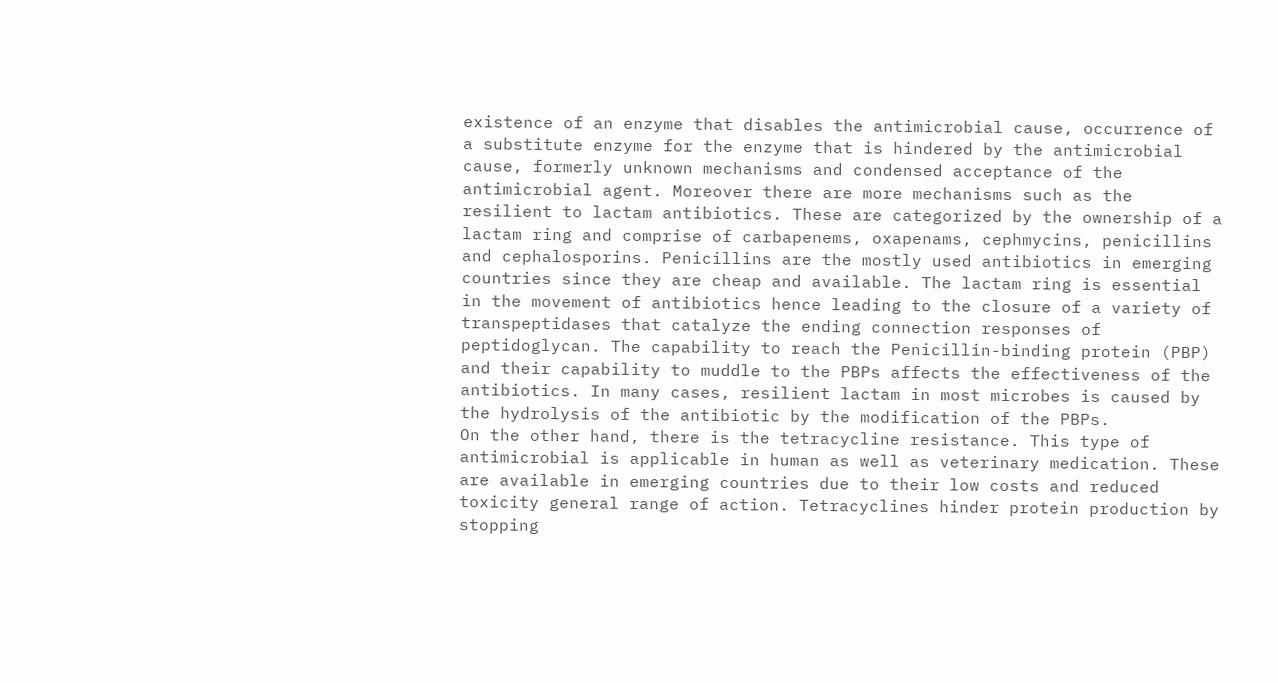existence of an enzyme that disables the antimicrobial cause, occurrence of a substitute enzyme for the enzyme that is hindered by the antimicrobial cause, formerly unknown mechanisms and condensed acceptance of the antimicrobial agent. Moreover there are more mechanisms such as the resilient to lactam antibiotics. These are categorized by the ownership of a lactam ring and comprise of carbapenems, oxapenams, cephmycins, penicillins and cephalosporins. Penicillins are the mostly used antibiotics in emerging countries since they are cheap and available. The lactam ring is essential in the movement of antibiotics hence leading to the closure of a variety of transpeptidases that catalyze the ending connection responses of peptidoglycan. The capability to reach the Penicillin-binding protein (PBP) and their capability to muddle to the PBPs affects the effectiveness of the antibiotics. In many cases, resilient lactam in most microbes is caused by the hydrolysis of the antibiotic by the modification of the PBPs.
On the other hand, there is the tetracycline resistance. This type of antimicrobial is applicable in human as well as veterinary medication. These are available in emerging countries due to their low costs and reduced toxicity general range of action. Tetracyclines hinder protein production by stopping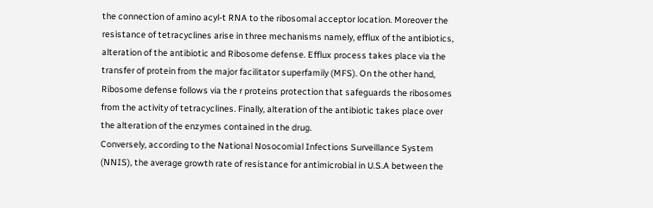the connection of amino acyl-t RNA to the ribosomal acceptor location. Moreover the resistance of tetracyclines arise in three mechanisms namely, efflux of the antibiotics, alteration of the antibiotic and Ribosome defense. Efflux process takes place via the transfer of protein from the major facilitator superfamily (MFS). On the other hand, Ribosome defense follows via the r proteins protection that safeguards the ribosomes from the activity of tetracyclines. Finally, alteration of the antibiotic takes place over the alteration of the enzymes contained in the drug.
Conversely, according to the National Nosocomial Infections Surveillance System (NNIS), the average growth rate of resistance for antimicrobial in U.S.A between the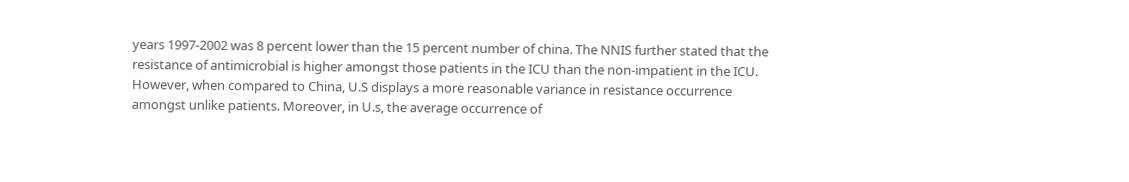years 1997-2002 was 8 percent lower than the 15 percent number of china. The NNIS further stated that the resistance of antimicrobial is higher amongst those patients in the ICU than the non-impatient in the ICU. However, when compared to China, U.S displays a more reasonable variance in resistance occurrence amongst unlike patients. Moreover, in U.s, the average occurrence of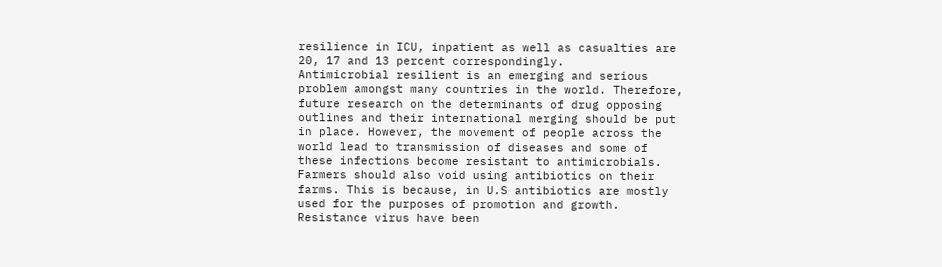resilience in ICU, inpatient as well as casualties are 20, 17 and 13 percent correspondingly.
Antimicrobial resilient is an emerging and serious problem amongst many countries in the world. Therefore, future research on the determinants of drug opposing outlines and their international merging should be put in place. However, the movement of people across the world lead to transmission of diseases and some of these infections become resistant to antimicrobials. Farmers should also void using antibiotics on their farms. This is because, in U.S antibiotics are mostly used for the purposes of promotion and growth. Resistance virus have been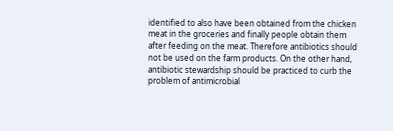identified to also have been obtained from the chicken meat in the groceries and finally people obtain them after feeding on the meat. Therefore antibiotics should not be used on the farm products. On the other hand, antibiotic stewardship should be practiced to curb the problem of antimicrobial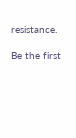resistance.

Be the first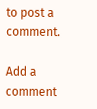to post a comment.

Add a comment